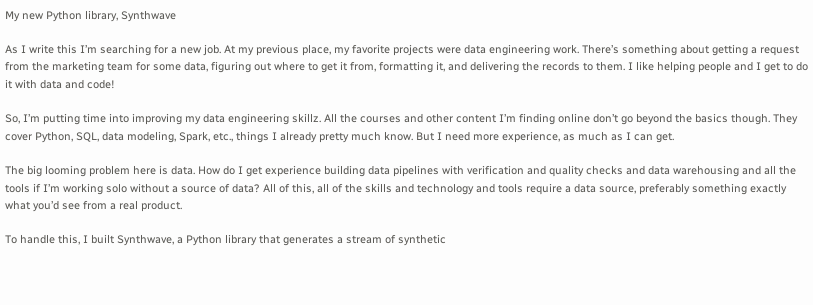My new Python library, Synthwave

As I write this I’m searching for a new job. At my previous place, my favorite projects were data engineering work. There’s something about getting a request from the marketing team for some data, figuring out where to get it from, formatting it, and delivering the records to them. I like helping people and I get to do it with data and code!

So, I’m putting time into improving my data engineering skillz. All the courses and other content I’m finding online don’t go beyond the basics though. They cover Python, SQL, data modeling, Spark, etc., things I already pretty much know. But I need more experience, as much as I can get.

The big looming problem here is data. How do I get experience building data pipelines with verification and quality checks and data warehousing and all the tools if I’m working solo without a source of data? All of this, all of the skills and technology and tools require a data source, preferably something exactly what you’d see from a real product.

To handle this, I built Synthwave, a Python library that generates a stream of synthetic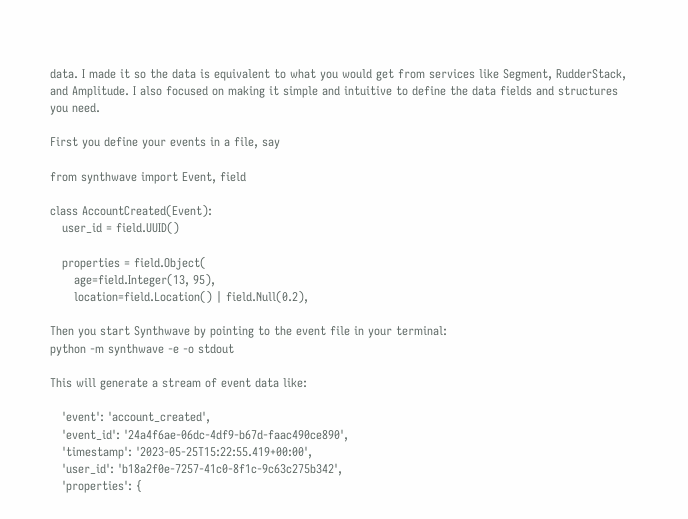data. I made it so the data is equivalent to what you would get from services like Segment, RudderStack, and Amplitude. I also focused on making it simple and intuitive to define the data fields and structures you need.

First you define your events in a file, say

from synthwave import Event, field

class AccountCreated(Event):
   user_id = field.UUID()

   properties = field.Object(
      age=field.Integer(13, 95),
      location=field.Location() | field.Null(0.2),

Then you start Synthwave by pointing to the event file in your terminal:
python -m synthwave -e -o stdout

This will generate a stream of event data like:

   'event': 'account_created',
   'event_id': '24a4f6ae-06dc-4df9-b67d-faac490ce890',
   'timestamp': '2023-05-25T15:22:55.419+00:00',
   'user_id': 'b18a2f0e-7257-41c0-8f1c-9c63c275b342',
   'properties': {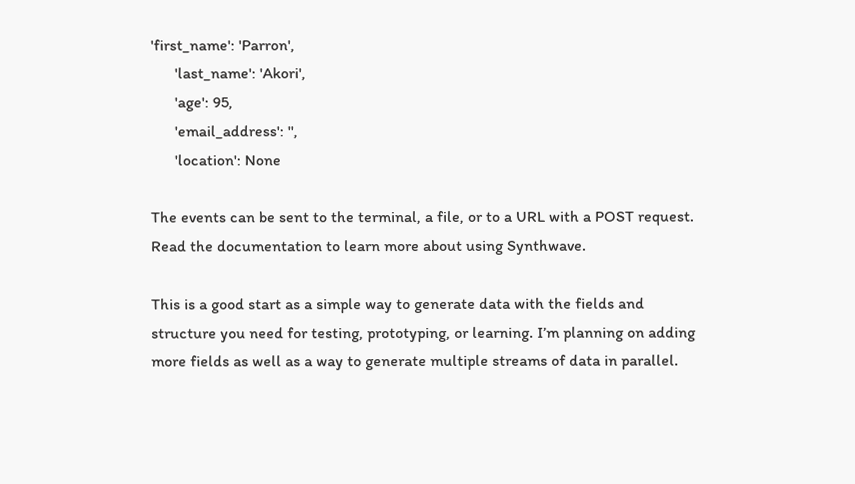'first_name': 'Parron',
      'last_name': 'Akori',
      'age': 95,
      'email_address': '',
      'location': None

The events can be sent to the terminal, a file, or to a URL with a POST request. Read the documentation to learn more about using Synthwave.

This is a good start as a simple way to generate data with the fields and structure you need for testing, prototyping, or learning. I’m planning on adding more fields as well as a way to generate multiple streams of data in parallel.